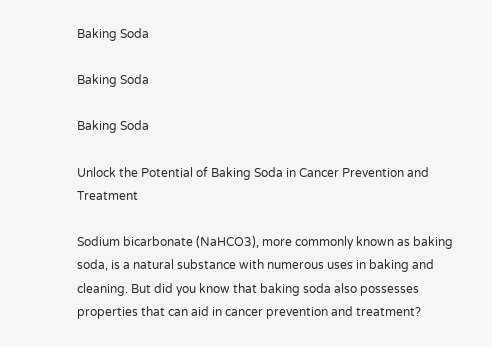Baking Soda

Baking Soda

Baking Soda

Unlock the Potential of Baking Soda in Cancer Prevention and Treatment

Sodium bicarbonate (NaHCO3), more commonly known as baking soda, is a natural substance with numerous uses in baking and cleaning. But did you know that baking soda also possesses properties that can aid in cancer prevention and treatment?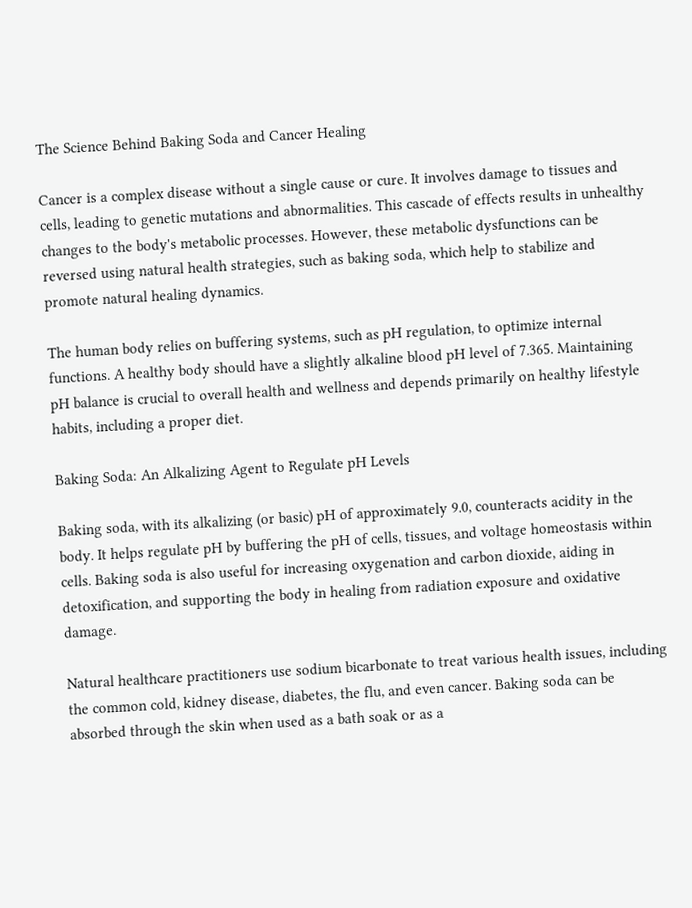The Science Behind Baking Soda and Cancer Healing

Cancer is a complex disease without a single cause or cure. It involves damage to tissues and cells, leading to genetic mutations and abnormalities. This cascade of effects results in unhealthy changes to the body's metabolic processes. However, these metabolic dysfunctions can be reversed using natural health strategies, such as baking soda, which help to stabilize and promote natural healing dynamics.

The human body relies on buffering systems, such as pH regulation, to optimize internal functions. A healthy body should have a slightly alkaline blood pH level of 7.365. Maintaining pH balance is crucial to overall health and wellness and depends primarily on healthy lifestyle habits, including a proper diet.

Baking Soda: An Alkalizing Agent to Regulate pH Levels

Baking soda, with its alkalizing (or basic) pH of approximately 9.0, counteracts acidity in the body. It helps regulate pH by buffering the pH of cells, tissues, and voltage homeostasis within cells. Baking soda is also useful for increasing oxygenation and carbon dioxide, aiding in detoxification, and supporting the body in healing from radiation exposure and oxidative damage.

Natural healthcare practitioners use sodium bicarbonate to treat various health issues, including the common cold, kidney disease, diabetes, the flu, and even cancer. Baking soda can be absorbed through the skin when used as a bath soak or as a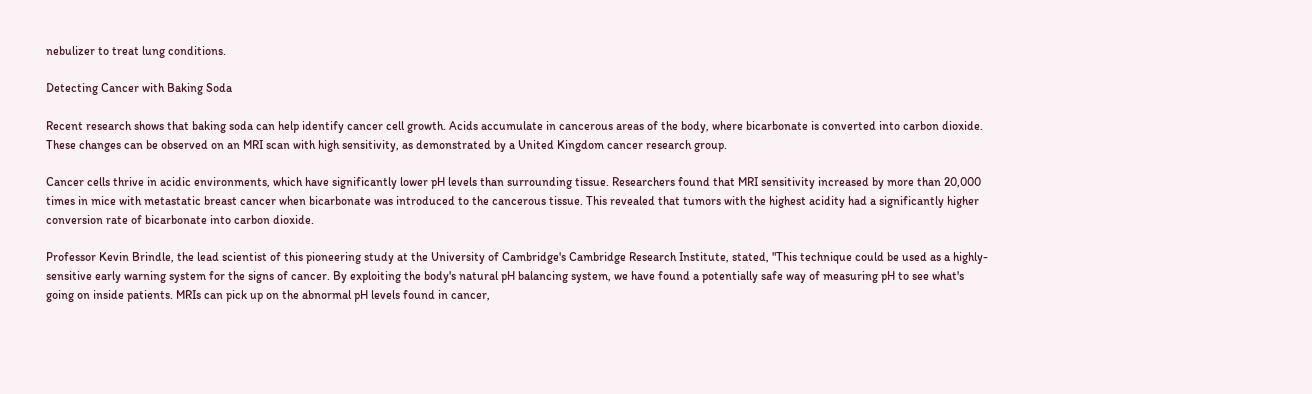nebulizer to treat lung conditions.

Detecting Cancer with Baking Soda

Recent research shows that baking soda can help identify cancer cell growth. Acids accumulate in cancerous areas of the body, where bicarbonate is converted into carbon dioxide. These changes can be observed on an MRI scan with high sensitivity, as demonstrated by a United Kingdom cancer research group.

Cancer cells thrive in acidic environments, which have significantly lower pH levels than surrounding tissue. Researchers found that MRI sensitivity increased by more than 20,000 times in mice with metastatic breast cancer when bicarbonate was introduced to the cancerous tissue. This revealed that tumors with the highest acidity had a significantly higher conversion rate of bicarbonate into carbon dioxide.

Professor Kevin Brindle, the lead scientist of this pioneering study at the University of Cambridge's Cambridge Research Institute, stated, "This technique could be used as a highly-sensitive early warning system for the signs of cancer. By exploiting the body's natural pH balancing system, we have found a potentially safe way of measuring pH to see what's going on inside patients. MRIs can pick up on the abnormal pH levels found in cancer,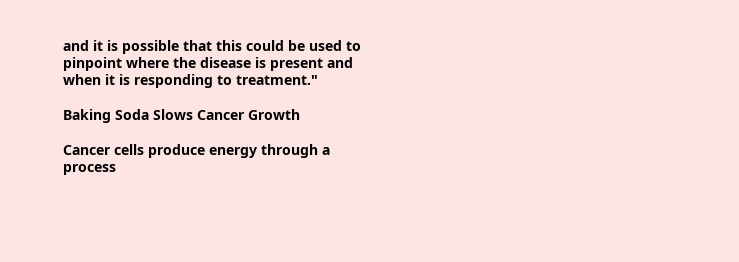and it is possible that this could be used to pinpoint where the disease is present and when it is responding to treatment."

Baking Soda Slows Cancer Growth

Cancer cells produce energy through a process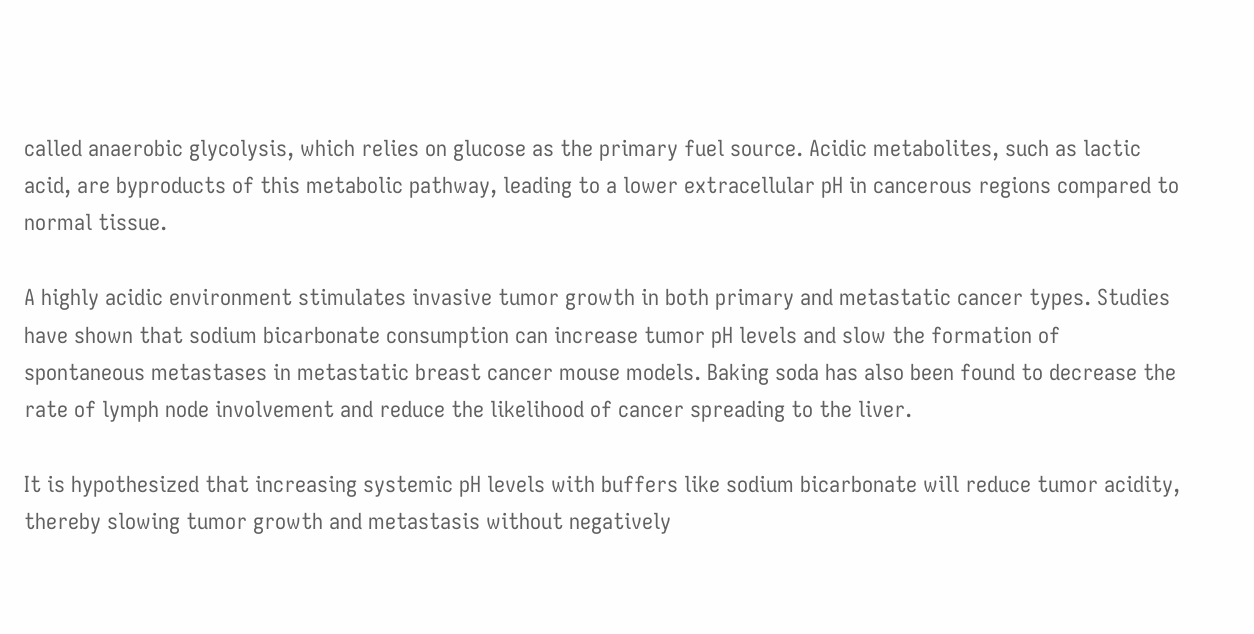called anaerobic glycolysis, which relies on glucose as the primary fuel source. Acidic metabolites, such as lactic acid, are byproducts of this metabolic pathway, leading to a lower extracellular pH in cancerous regions compared to normal tissue.

A highly acidic environment stimulates invasive tumor growth in both primary and metastatic cancer types. Studies have shown that sodium bicarbonate consumption can increase tumor pH levels and slow the formation of spontaneous metastases in metastatic breast cancer mouse models. Baking soda has also been found to decrease the rate of lymph node involvement and reduce the likelihood of cancer spreading to the liver.

It is hypothesized that increasing systemic pH levels with buffers like sodium bicarbonate will reduce tumor acidity, thereby slowing tumor growth and metastasis without negatively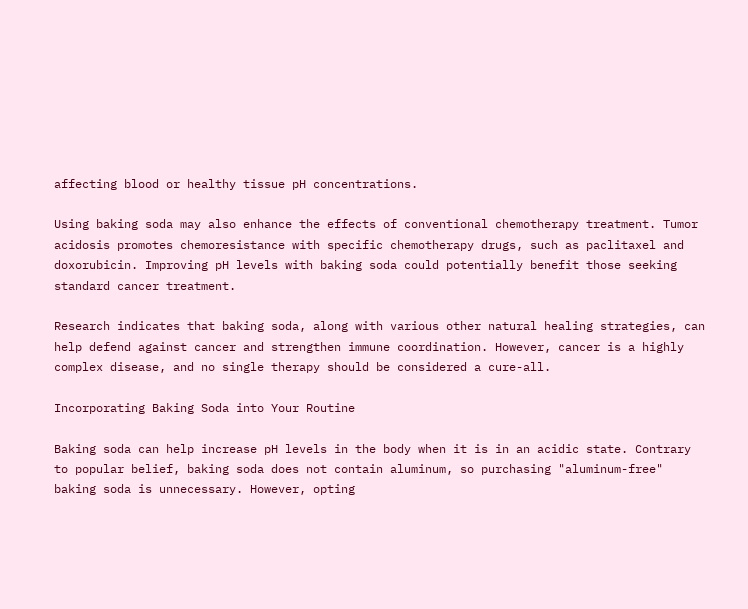affecting blood or healthy tissue pH concentrations.

Using baking soda may also enhance the effects of conventional chemotherapy treatment. Tumor acidosis promotes chemoresistance with specific chemotherapy drugs, such as paclitaxel and doxorubicin. Improving pH levels with baking soda could potentially benefit those seeking standard cancer treatment.

Research indicates that baking soda, along with various other natural healing strategies, can help defend against cancer and strengthen immune coordination. However, cancer is a highly complex disease, and no single therapy should be considered a cure-all.

Incorporating Baking Soda into Your Routine

Baking soda can help increase pH levels in the body when it is in an acidic state. Contrary to popular belief, baking soda does not contain aluminum, so purchasing "aluminum-free" baking soda is unnecessary. However, opting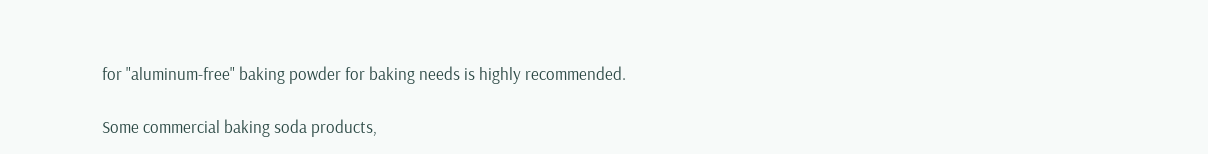for "aluminum-free" baking powder for baking needs is highly recommended.

Some commercial baking soda products,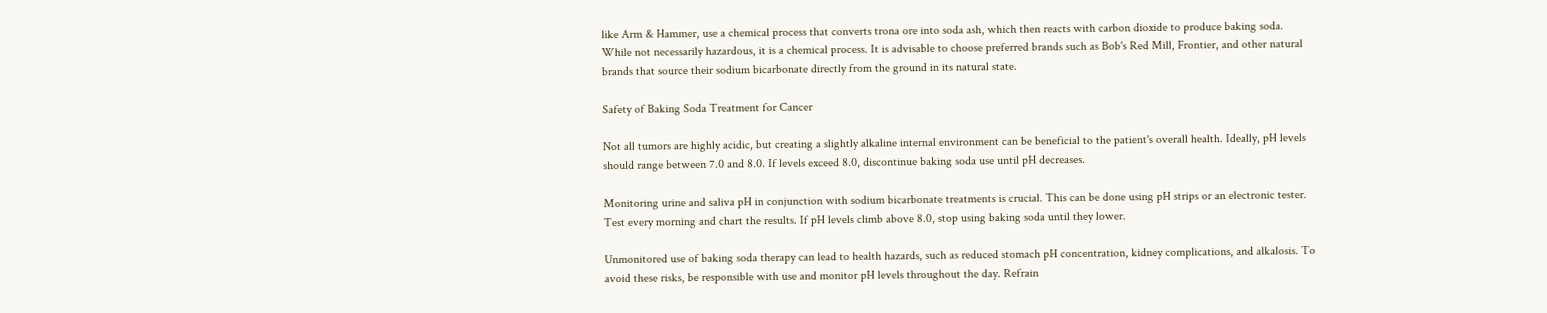like Arm & Hammer, use a chemical process that converts trona ore into soda ash, which then reacts with carbon dioxide to produce baking soda. While not necessarily hazardous, it is a chemical process. It is advisable to choose preferred brands such as Bob's Red Mill, Frontier, and other natural brands that source their sodium bicarbonate directly from the ground in its natural state.

Safety of Baking Soda Treatment for Cancer

Not all tumors are highly acidic, but creating a slightly alkaline internal environment can be beneficial to the patient's overall health. Ideally, pH levels should range between 7.0 and 8.0. If levels exceed 8.0, discontinue baking soda use until pH decreases.

Monitoring urine and saliva pH in conjunction with sodium bicarbonate treatments is crucial. This can be done using pH strips or an electronic tester. Test every morning and chart the results. If pH levels climb above 8.0, stop using baking soda until they lower.

Unmonitored use of baking soda therapy can lead to health hazards, such as reduced stomach pH concentration, kidney complications, and alkalosis. To avoid these risks, be responsible with use and monitor pH levels throughout the day. Refrain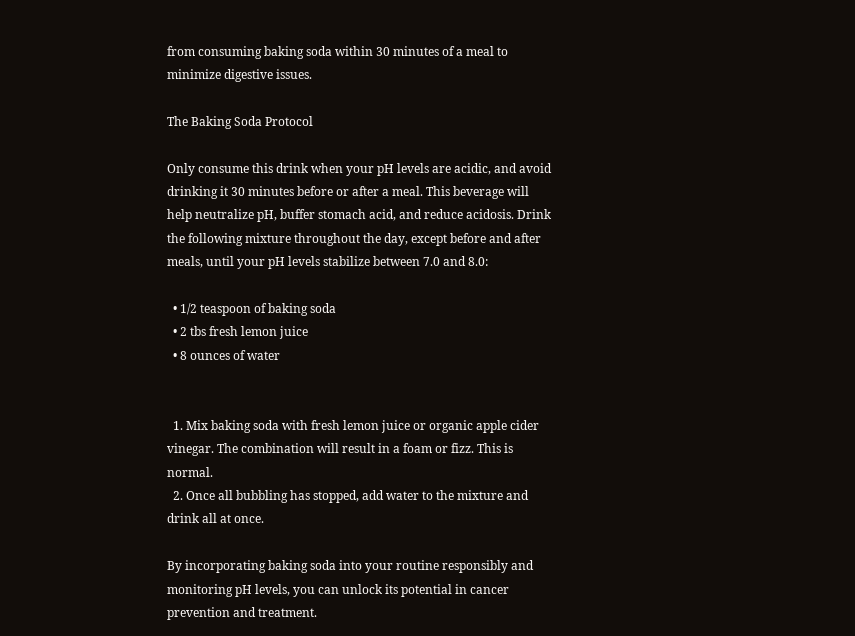from consuming baking soda within 30 minutes of a meal to minimize digestive issues.

The Baking Soda Protocol

Only consume this drink when your pH levels are acidic, and avoid drinking it 30 minutes before or after a meal. This beverage will help neutralize pH, buffer stomach acid, and reduce acidosis. Drink the following mixture throughout the day, except before and after meals, until your pH levels stabilize between 7.0 and 8.0:

  • 1/2 teaspoon of baking soda
  • 2 tbs fresh lemon juice
  • 8 ounces of water


  1. Mix baking soda with fresh lemon juice or organic apple cider vinegar. The combination will result in a foam or fizz. This is normal.
  2. Once all bubbling has stopped, add water to the mixture and drink all at once.

By incorporating baking soda into your routine responsibly and monitoring pH levels, you can unlock its potential in cancer prevention and treatment.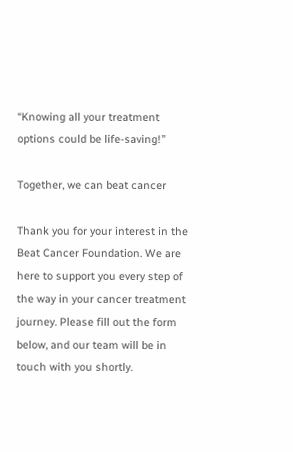“Knowing all your treatment options could be life-saving!”

Together, we can beat cancer

Thank you for your interest in the Beat Cancer Foundation. We are here to support you every step of the way in your cancer treatment journey. Please fill out the form below, and our team will be in touch with you shortly.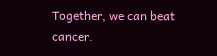Together, we can beat cancer.